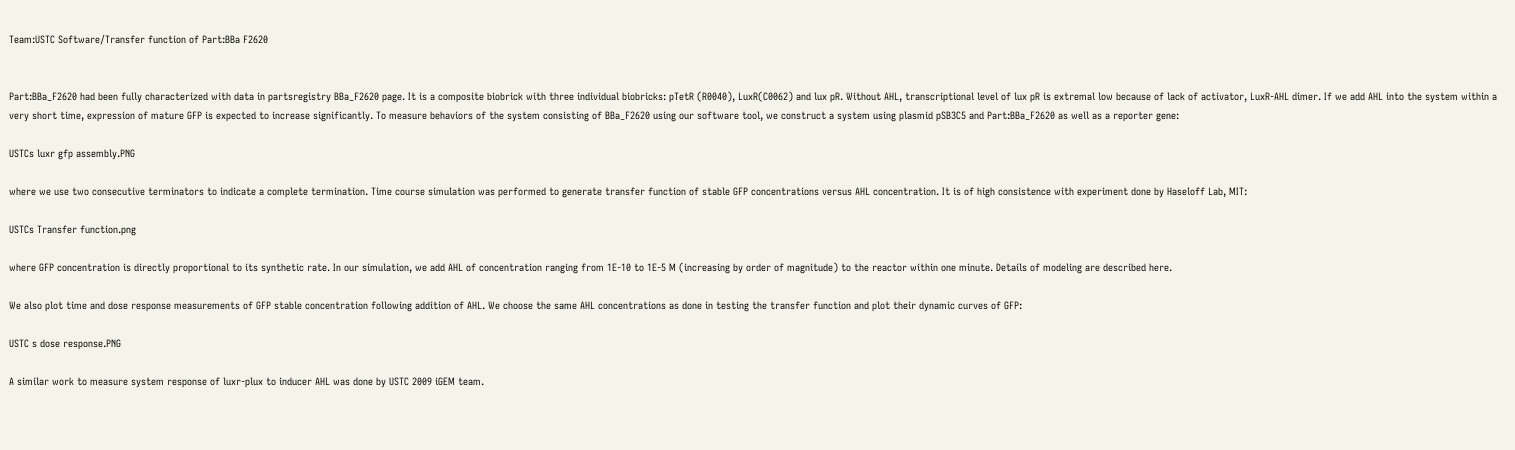Team:USTC Software/Transfer function of Part:BBa F2620


Part:BBa_F2620 had been fully characterized with data in partsregistry BBa_F2620 page. It is a composite biobrick with three individual biobricks: pTetR (R0040), LuxR(C0062) and lux pR. Without AHL, transcriptional level of lux pR is extremal low because of lack of activator, LuxR-AHL dimer. If we add AHL into the system within a very short time, expression of mature GFP is expected to increase significantly. To measure behaviors of the system consisting of BBa_F2620 using our software tool, we construct a system using plasmid pSB3C5 and Part:BBa_F2620 as well as a reporter gene:

USTCs luxr gfp assembly.PNG

where we use two consecutive terminators to indicate a complete termination. Time course simulation was performed to generate transfer function of stable GFP concentrations versus AHL concentration. It is of high consistence with experiment done by Haseloff Lab, MIT:

USTCs Transfer function.png

where GFP concentration is directly proportional to its synthetic rate. In our simulation, we add AHL of concentration ranging from 1E-10 to 1E-5 M (increasing by order of magnitude) to the reactor within one minute. Details of modeling are described here.

We also plot time and dose response measurements of GFP stable concentration following addition of AHL. We choose the same AHL concentrations as done in testing the transfer function and plot their dynamic curves of GFP:

USTC s dose response.PNG

A similar work to measure system response of luxr-plux to inducer AHL was done by USTC 2009 iGEM team.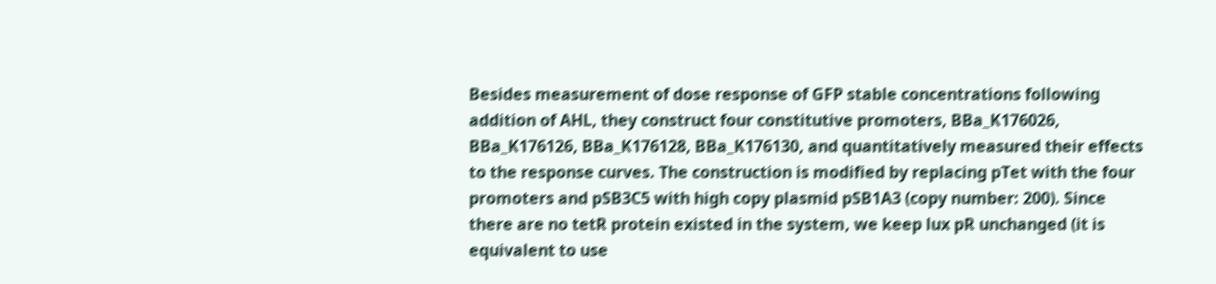Besides measurement of dose response of GFP stable concentrations following addition of AHL, they construct four constitutive promoters, BBa_K176026, BBa_K176126, BBa_K176128, BBa_K176130, and quantitatively measured their effects to the response curves. The construction is modified by replacing pTet with the four promoters and pSB3C5 with high copy plasmid pSB1A3 (copy number: 200). Since there are no tetR protein existed in the system, we keep lux pR unchanged (it is equivalent to use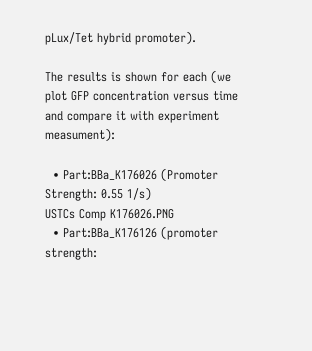pLux/Tet hybrid promoter).

The results is shown for each (we plot GFP concentration versus time and compare it with experiment measument):

  • Part:BBa_K176026 (Promoter Strength: 0.55 1/s)
USTCs Comp K176026.PNG
  • Part:BBa_K176126 (promoter strength: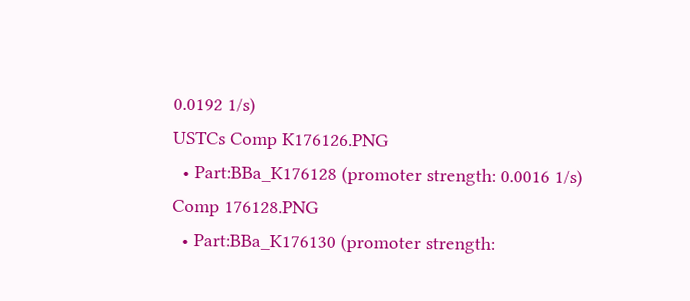0.0192 1/s)
USTCs Comp K176126.PNG
  • Part:BBa_K176128 (promoter strength: 0.0016 1/s)
Comp 176128.PNG
  • Part:BBa_K176130 (promoter strength: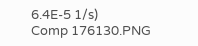6.4E-5 1/s)
Comp 176130.PNG